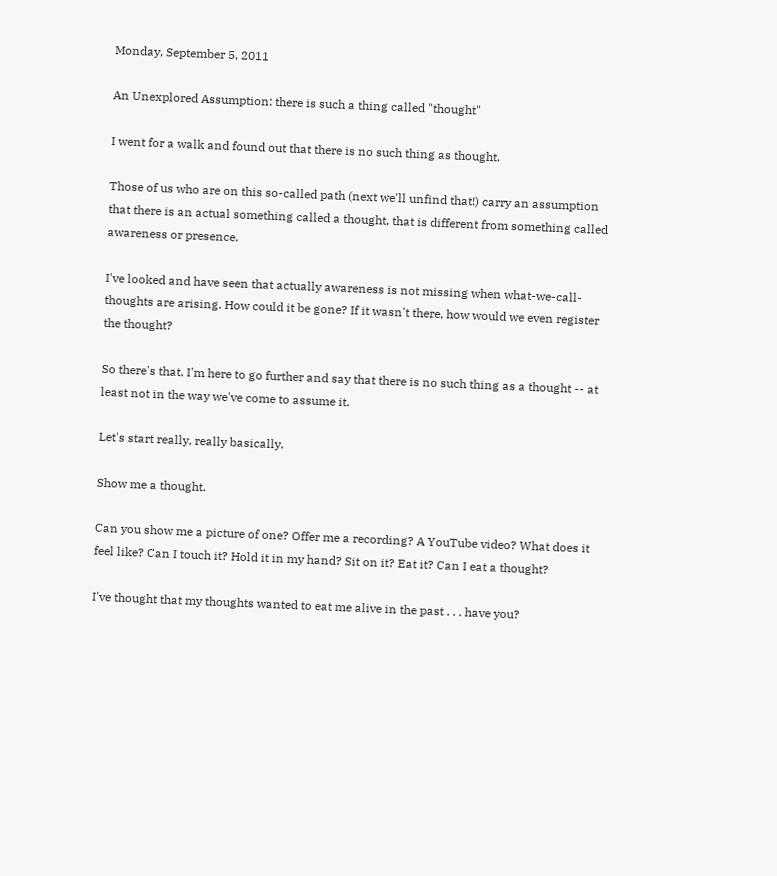Monday, September 5, 2011

An Unexplored Assumption: there is such a thing called "thought"

I went for a walk and found out that there is no such thing as thought.

Those of us who are on this so-called path (next we'll unfind that!) carry an assumption that there is an actual something called a thought, that is different from something called awareness or presence.

I've looked and have seen that actually awareness is not missing when what-we-call-thoughts are arising. How could it be gone? If it wasn't there, how would we even register the thought?

So there's that. I'm here to go further and say that there is no such thing as a thought -- at least not in the way we've come to assume it.

Let's start really, really basically.

Show me a thought.

Can you show me a picture of one? Offer me a recording? A YouTube video? What does it feel like? Can I touch it? Hold it in my hand? Sit on it? Eat it? Can I eat a thought?

I've thought that my thoughts wanted to eat me alive in the past . . . have you?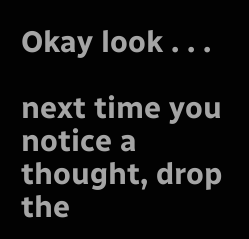Okay look . . .

next time you notice a thought, drop the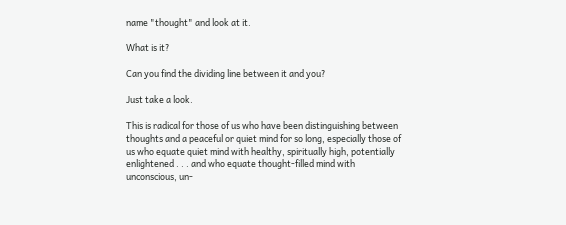name "thought" and look at it.

What is it?

Can you find the dividing line between it and you?

Just take a look.

This is radical for those of us who have been distinguishing between thoughts and a peaceful or quiet mind for so long, especially those of us who equate quiet mind with healthy, spiritually high, potentially enlightened . . . and who equate thought-filled mind with unconscious, un-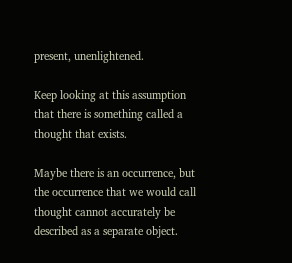present, unenlightened.

Keep looking at this assumption that there is something called a thought that exists.

Maybe there is an occurrence, but the occurrence that we would call thought cannot accurately be described as a separate object.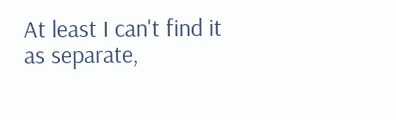At least I can't find it as separate,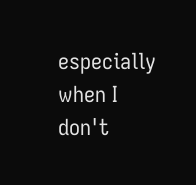especially when I don't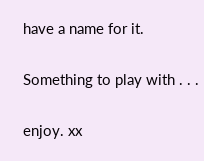have a name for it.

Something to play with . . .

enjoy. xx